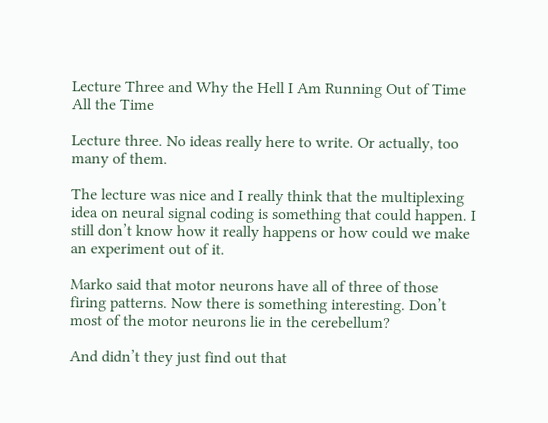Lecture Three and Why the Hell I Am Running Out of Time All the Time

Lecture three. No ideas really here to write. Or actually, too many of them.

The lecture was nice and I really think that the multiplexing idea on neural signal coding is something that could happen. I still don’t know how it really happens or how could we make an experiment out of it.

Marko said that motor neurons have all of three of those firing patterns. Now there is something interesting. Don’t most of the motor neurons lie in the cerebellum?

And didn’t they just find out that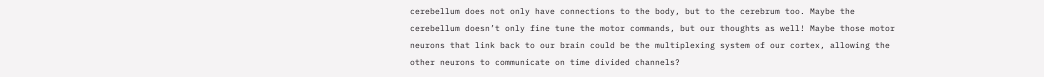cerebellum does not only have connections to the body, but to the cerebrum too. Maybe the cerebellum doesn’t only fine tune the motor commands, but our thoughts as well! Maybe those motor neurons that link back to our brain could be the multiplexing system of our cortex, allowing the other neurons to communicate on time divided channels?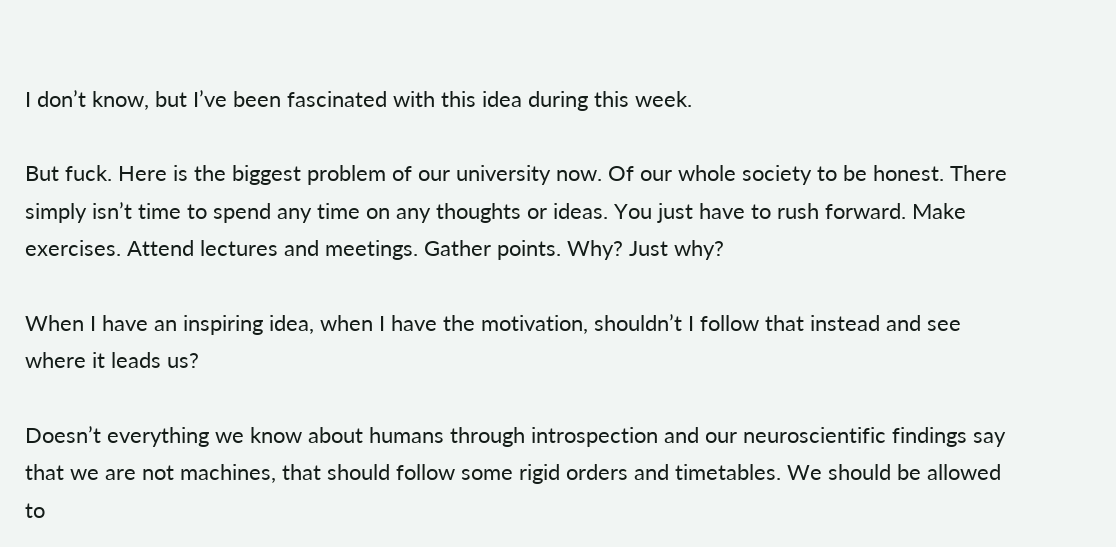I don’t know, but I’ve been fascinated with this idea during this week.

But fuck. Here is the biggest problem of our university now. Of our whole society to be honest. There simply isn’t time to spend any time on any thoughts or ideas. You just have to rush forward. Make exercises. Attend lectures and meetings. Gather points. Why? Just why?

When I have an inspiring idea, when I have the motivation, shouldn’t I follow that instead and see where it leads us?

Doesn’t everything we know about humans through introspection and our neuroscientific findings say that we are not machines, that should follow some rigid orders and timetables. We should be allowed to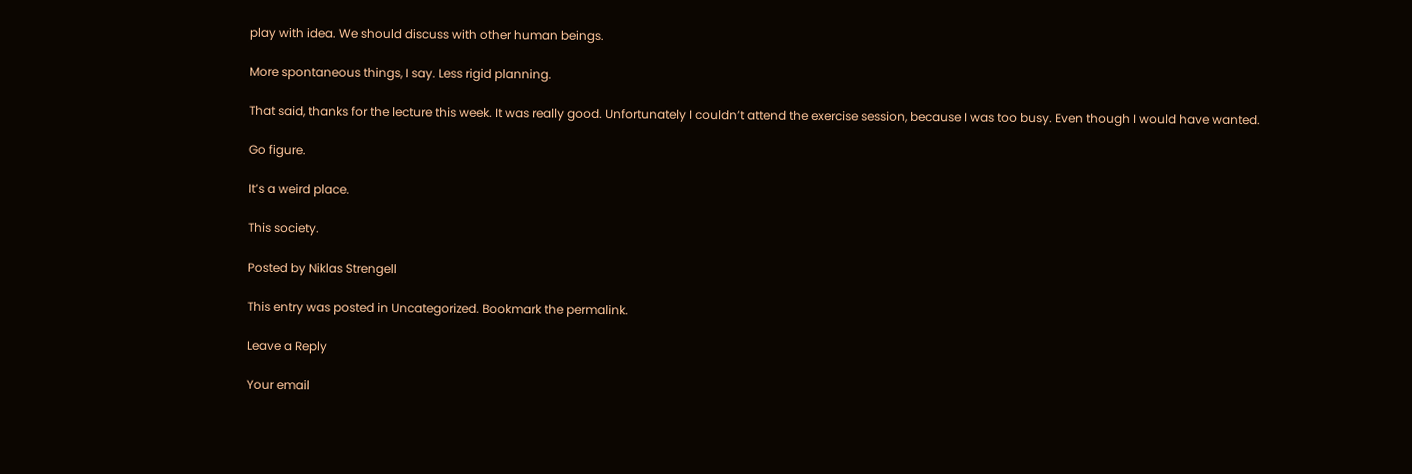play with idea. We should discuss with other human beings.

More spontaneous things, I say. Less rigid planning.

That said, thanks for the lecture this week. It was really good. Unfortunately I couldn’t attend the exercise session, because I was too busy. Even though I would have wanted.

Go figure.

It’s a weird place.

This society.

Posted by Niklas Strengell

This entry was posted in Uncategorized. Bookmark the permalink.

Leave a Reply

Your email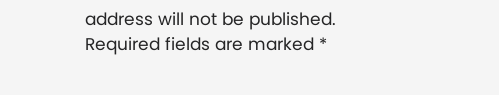address will not be published. Required fields are marked *